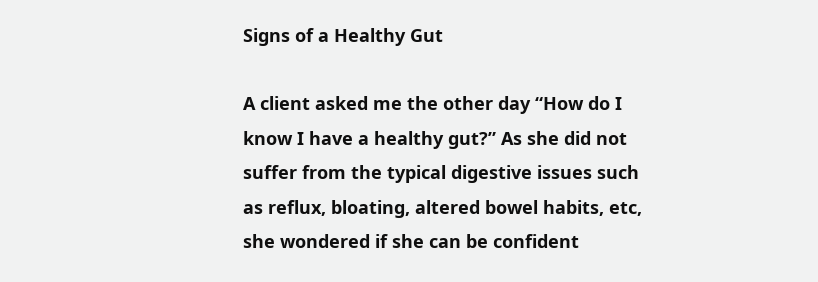Signs of a Healthy Gut

A client asked me the other day “How do I know I have a healthy gut?” As she did not suffer from the typical digestive issues such as reflux, bloating, altered bowel habits, etc, she wondered if she can be confident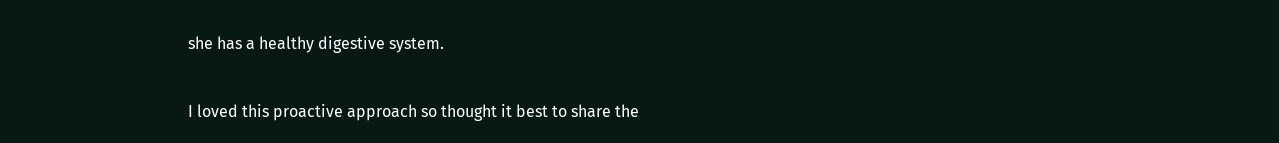she has a healthy digestive system.

I loved this proactive approach so thought it best to share the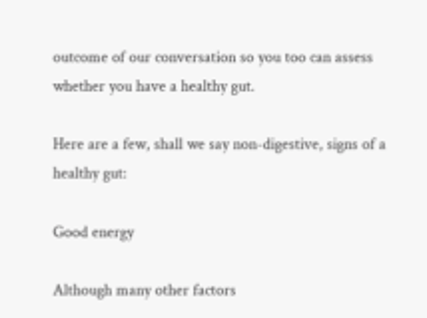outcome of our conversation so you too can assess whether you have a healthy gut.

Here are a few, shall we say non-digestive, signs of a healthy gut:

Good energy

Although many other factors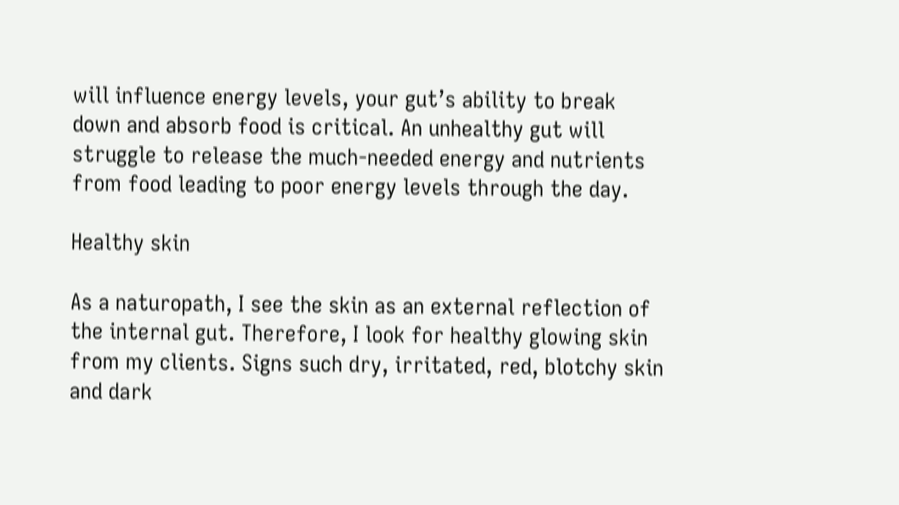will influence energy levels, your gut’s ability to break down and absorb food is critical. An unhealthy gut will struggle to release the much-needed energy and nutrients from food leading to poor energy levels through the day.

Healthy skin

As a naturopath, I see the skin as an external reflection of the internal gut. Therefore, I look for healthy glowing skin from my clients. Signs such dry, irritated, red, blotchy skin and dark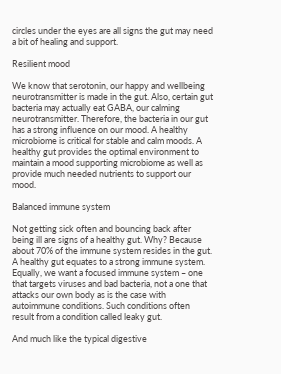circles under the eyes are all signs the gut may need a bit of healing and support.

Resilient mood

We know that serotonin, our happy and wellbeing neurotransmitter is made in the gut. Also, certain gut bacteria may actually eat GABA, our calming neurotransmitter. Therefore, the bacteria in our gut has a strong influence on our mood. A healthy microbiome is critical for stable and calm moods. A healthy gut provides the optimal environment to maintain a mood supporting microbiome as well as provide much needed nutrients to support our mood.

Balanced immune system

Not getting sick often and bouncing back after being ill are signs of a healthy gut. Why? Because about 70% of the immune system resides in the gut. A healthy gut equates to a strong immune system. Equally, we want a focused immune system – one that targets viruses and bad bacteria, not a one that attacks our own body as is the case with autoimmune conditions. Such conditions often result from a condition called leaky gut.

And much like the typical digestive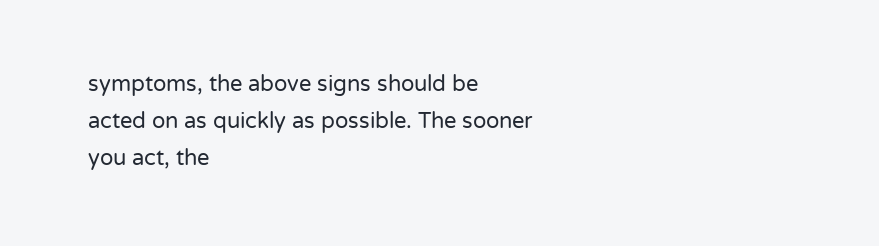symptoms, the above signs should be acted on as quickly as possible. The sooner you act, the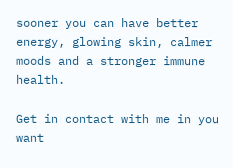sooner you can have better energy, glowing skin, calmer moods and a stronger immune health.

Get in contact with me in you want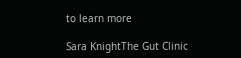to learn more

Sara KnightThe Gut Clinic